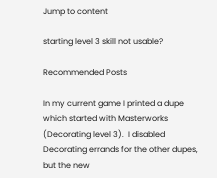Jump to content

starting level 3 skill not usable?

Recommended Posts

In my current game I printed a dupe which started with Masterworks (Decorating level 3).  I disabled Decorating errands for the other dupes, but the new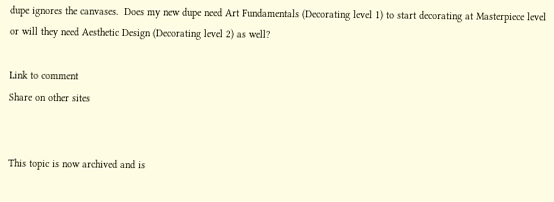dupe ignores the canvases.  Does my new dupe need Art Fundamentals (Decorating level 1) to start decorating at Masterpiece level or will they need Aesthetic Design (Decorating level 2) as well?

Link to comment
Share on other sites


This topic is now archived and is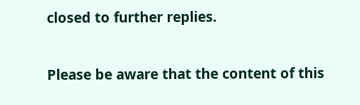closed to further replies.

Please be aware that the content of this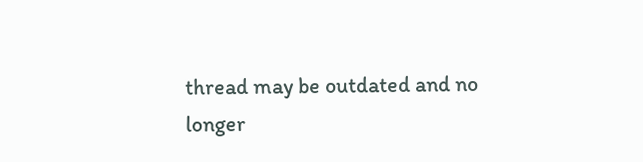thread may be outdated and no longer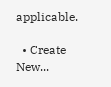applicable.

  • Create New...